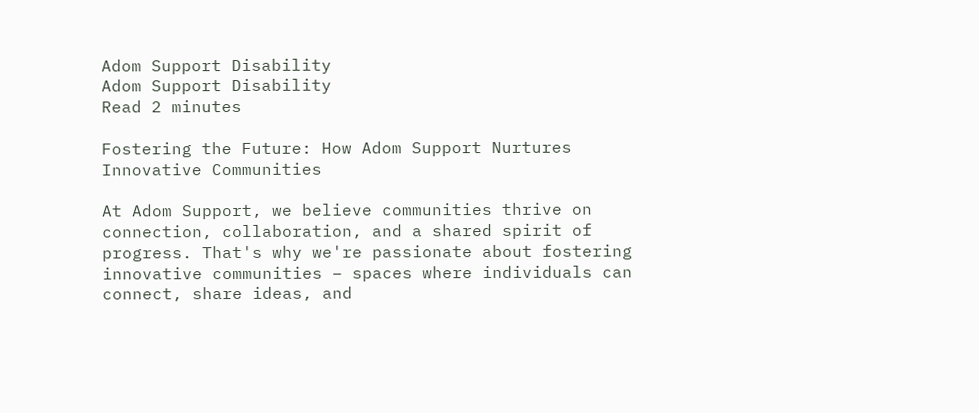Adom Support Disability
Adom Support Disability
Read 2 minutes

Fostering the Future: How Adom Support Nurtures Innovative Communities

At Adom Support, we believe communities thrive on connection, collaboration, and a shared spirit of progress. That's why we're passionate about fostering innovative communities – spaces where individuals can connect, share ideas, and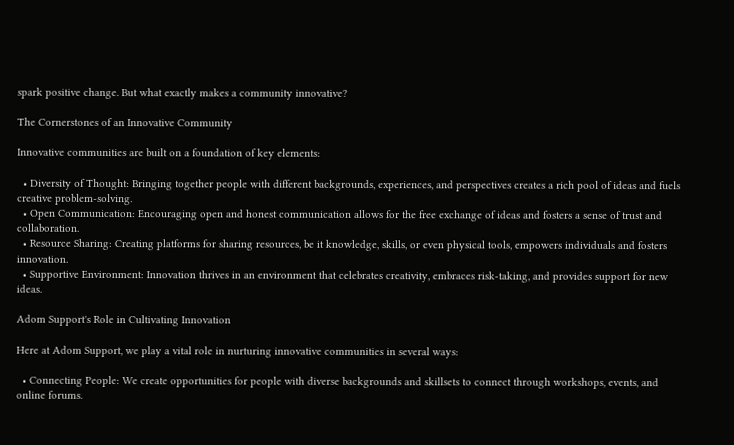spark positive change. But what exactly makes a community innovative?

The Cornerstones of an Innovative Community

Innovative communities are built on a foundation of key elements:

  • Diversity of Thought: Bringing together people with different backgrounds, experiences, and perspectives creates a rich pool of ideas and fuels creative problem-solving.
  • Open Communication: Encouraging open and honest communication allows for the free exchange of ideas and fosters a sense of trust and collaboration.
  • Resource Sharing: Creating platforms for sharing resources, be it knowledge, skills, or even physical tools, empowers individuals and fosters innovation.
  • Supportive Environment: Innovation thrives in an environment that celebrates creativity, embraces risk-taking, and provides support for new ideas.

Adom Support's Role in Cultivating Innovation

Here at Adom Support, we play a vital role in nurturing innovative communities in several ways:

  • Connecting People: We create opportunities for people with diverse backgrounds and skillsets to connect through workshops, events, and online forums.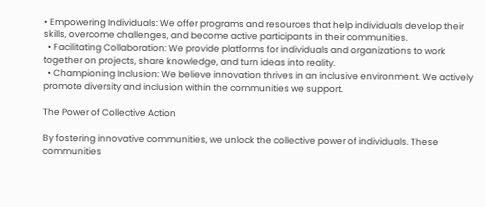• Empowering Individuals: We offer programs and resources that help individuals develop their skills, overcome challenges, and become active participants in their communities.
  • Facilitating Collaboration: We provide platforms for individuals and organizations to work together on projects, share knowledge, and turn ideas into reality.
  • Championing Inclusion: We believe innovation thrives in an inclusive environment. We actively promote diversity and inclusion within the communities we support.

The Power of Collective Action

By fostering innovative communities, we unlock the collective power of individuals. These communities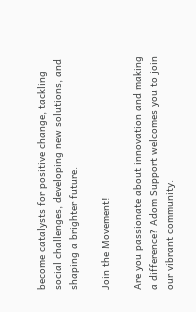become catalysts for positive change, tackling social challenges, developing new solutions, and shaping a brighter future.

Join the Movement!

Are you passionate about innovation and making a difference? Adom Support welcomes you to join our vibrant community.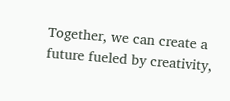Together, we can create a future fueled by creativity,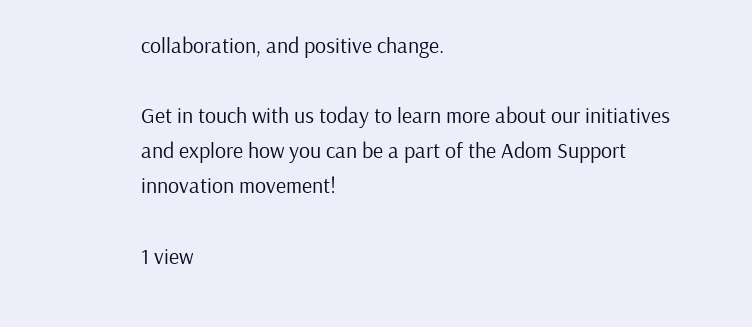collaboration, and positive change.

Get in touch with us today to learn more about our initiatives and explore how you can be a part of the Adom Support innovation movement!

1 view